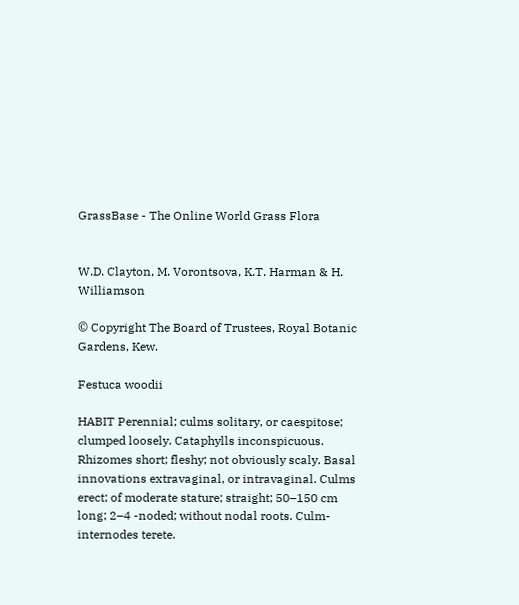GrassBase - The Online World Grass Flora


W.D. Clayton, M. Vorontsova, K.T. Harman & H. Williamson

© Copyright The Board of Trustees, Royal Botanic Gardens, Kew.

Festuca woodii

HABIT Perennial; culms solitary, or caespitose; clumped loosely. Cataphylls inconspicuous. Rhizomes short; fleshy; not obviously scaly. Basal innovations extravaginal, or intravaginal. Culms erect; of moderate stature; straight; 50–150 cm long; 2–4 -noded; without nodal roots. Culm-internodes terete.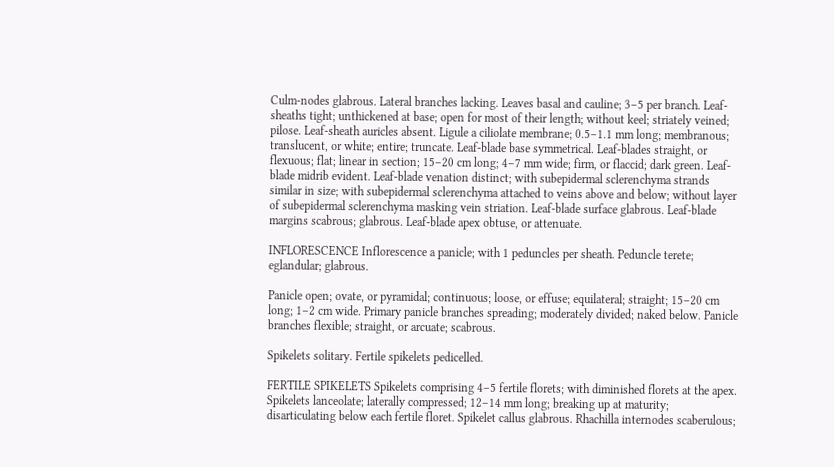Culm-nodes glabrous. Lateral branches lacking. Leaves basal and cauline; 3–5 per branch. Leaf-sheaths tight; unthickened at base; open for most of their length; without keel; striately veined; pilose. Leaf-sheath auricles absent. Ligule a ciliolate membrane; 0.5–1.1 mm long; membranous; translucent, or white; entire; truncate. Leaf-blade base symmetrical. Leaf-blades straight, or flexuous; flat; linear in section; 15–20 cm long; 4–7 mm wide; firm, or flaccid; dark green. Leaf-blade midrib evident. Leaf-blade venation distinct; with subepidermal sclerenchyma strands similar in size; with subepidermal sclerenchyma attached to veins above and below; without layer of subepidermal sclerenchyma masking vein striation. Leaf-blade surface glabrous. Leaf-blade margins scabrous; glabrous. Leaf-blade apex obtuse, or attenuate.

INFLORESCENCE Inflorescence a panicle; with 1 peduncles per sheath. Peduncle terete; eglandular; glabrous.

Panicle open; ovate, or pyramidal; continuous; loose, or effuse; equilateral; straight; 15–20 cm long; 1–2 cm wide. Primary panicle branches spreading; moderately divided; naked below. Panicle branches flexible; straight, or arcuate; scabrous.

Spikelets solitary. Fertile spikelets pedicelled.

FERTILE SPIKELETS Spikelets comprising 4–5 fertile florets; with diminished florets at the apex. Spikelets lanceolate; laterally compressed; 12–14 mm long; breaking up at maturity; disarticulating below each fertile floret. Spikelet callus glabrous. Rhachilla internodes scaberulous;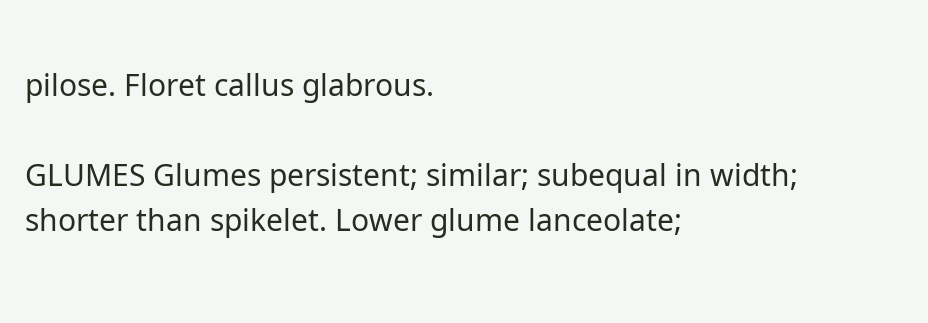pilose. Floret callus glabrous.

GLUMES Glumes persistent; similar; subequal in width; shorter than spikelet. Lower glume lanceolate;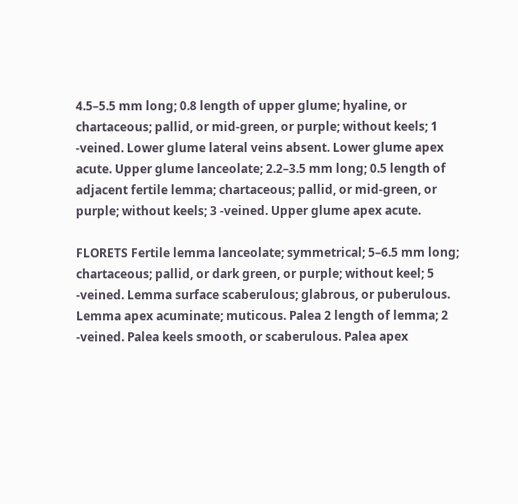4.5–5.5 mm long; 0.8 length of upper glume; hyaline, or chartaceous; pallid, or mid-green, or purple; without keels; 1 -veined. Lower glume lateral veins absent. Lower glume apex acute. Upper glume lanceolate; 2.2–3.5 mm long; 0.5 length of adjacent fertile lemma; chartaceous; pallid, or mid-green, or purple; without keels; 3 -veined. Upper glume apex acute.

FLORETS Fertile lemma lanceolate; symmetrical; 5–6.5 mm long; chartaceous; pallid, or dark green, or purple; without keel; 5 -veined. Lemma surface scaberulous; glabrous, or puberulous. Lemma apex acuminate; muticous. Palea 2 length of lemma; 2 -veined. Palea keels smooth, or scaberulous. Palea apex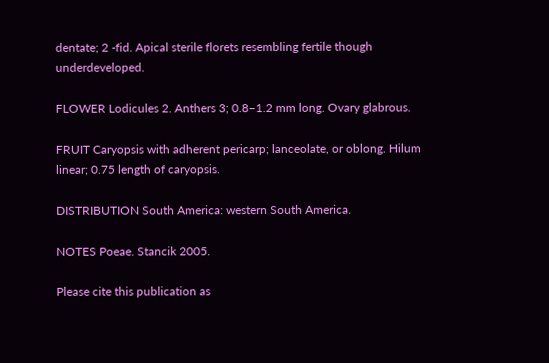dentate; 2 -fid. Apical sterile florets resembling fertile though underdeveloped.

FLOWER Lodicules 2. Anthers 3; 0.8–1.2 mm long. Ovary glabrous.

FRUIT Caryopsis with adherent pericarp; lanceolate, or oblong. Hilum linear; 0.75 length of caryopsis.

DISTRIBUTION South America: western South America.

NOTES Poeae. Stancik 2005.

Please cite this publication as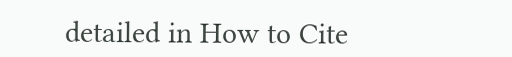detailed in How to Cite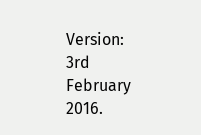Version: 3rd February 2016.